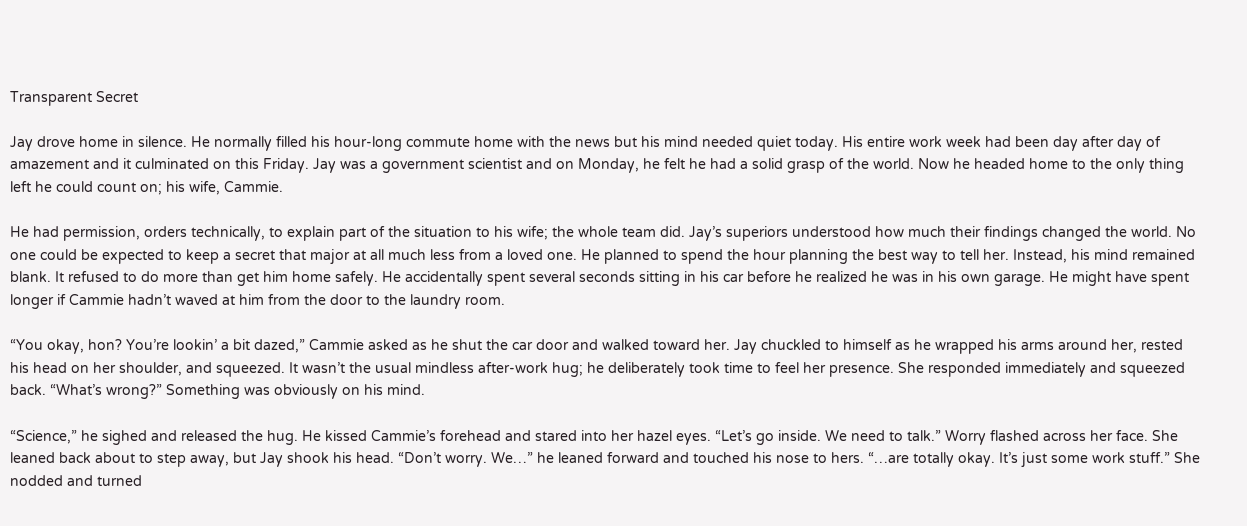Transparent Secret

Jay drove home in silence. He normally filled his hour-long commute home with the news but his mind needed quiet today. His entire work week had been day after day of amazement and it culminated on this Friday. Jay was a government scientist and on Monday, he felt he had a solid grasp of the world. Now he headed home to the only thing left he could count on; his wife, Cammie.

He had permission, orders technically, to explain part of the situation to his wife; the whole team did. Jay’s superiors understood how much their findings changed the world. No one could be expected to keep a secret that major at all much less from a loved one. He planned to spend the hour planning the best way to tell her. Instead, his mind remained blank. It refused to do more than get him home safely. He accidentally spent several seconds sitting in his car before he realized he was in his own garage. He might have spent longer if Cammie hadn’t waved at him from the door to the laundry room.

“You okay, hon? You’re lookin’ a bit dazed,” Cammie asked as he shut the car door and walked toward her. Jay chuckled to himself as he wrapped his arms around her, rested his head on her shoulder, and squeezed. It wasn’t the usual mindless after-work hug; he deliberately took time to feel her presence. She responded immediately and squeezed back. “What’s wrong?” Something was obviously on his mind.

“Science,” he sighed and released the hug. He kissed Cammie’s forehead and stared into her hazel eyes. “Let’s go inside. We need to talk.” Worry flashed across her face. She leaned back about to step away, but Jay shook his head. “Don’t worry. We…” he leaned forward and touched his nose to hers. “…are totally okay. It’s just some work stuff.” She nodded and turned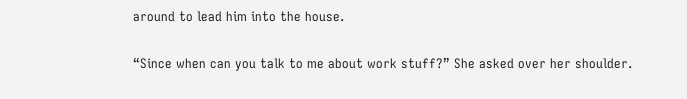around to lead him into the house.

“Since when can you talk to me about work stuff?” She asked over her shoulder.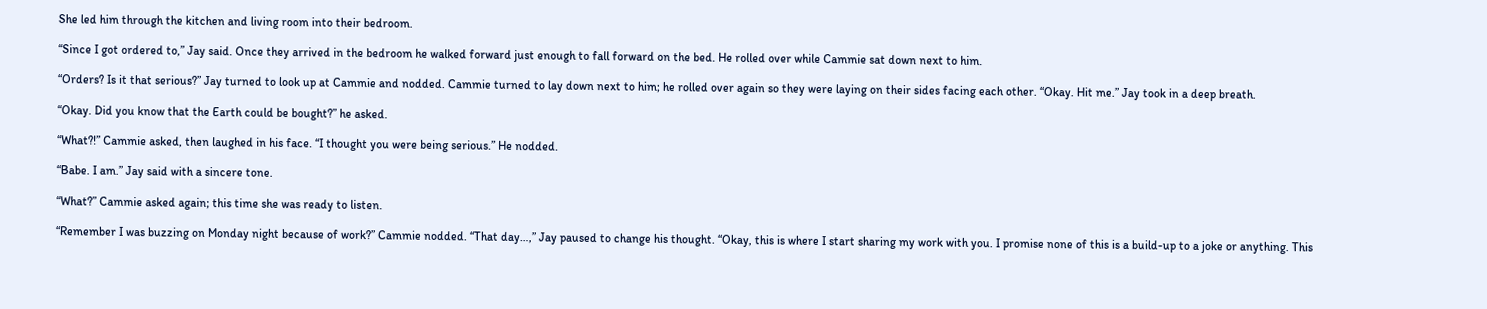She led him through the kitchen and living room into their bedroom.

“Since I got ordered to,” Jay said. Once they arrived in the bedroom he walked forward just enough to fall forward on the bed. He rolled over while Cammie sat down next to him.

“Orders? Is it that serious?” Jay turned to look up at Cammie and nodded. Cammie turned to lay down next to him; he rolled over again so they were laying on their sides facing each other. “Okay. Hit me.” Jay took in a deep breath.

“Okay. Did you know that the Earth could be bought?” he asked.

“What?!” Cammie asked, then laughed in his face. “I thought you were being serious.” He nodded.

“Babe. I am.” Jay said with a sincere tone.

“What?” Cammie asked again; this time she was ready to listen.

“Remember I was buzzing on Monday night because of work?” Cammie nodded. “That day…,” Jay paused to change his thought. “Okay, this is where I start sharing my work with you. I promise none of this is a build-up to a joke or anything. This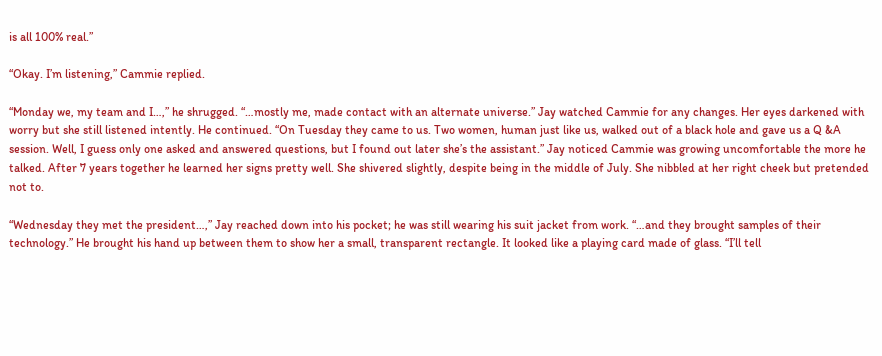is all 100% real.”

“Okay. I’m listening,” Cammie replied.

“Monday we, my team and I…,” he shrugged. “…mostly me, made contact with an alternate universe.” Jay watched Cammie for any changes. Her eyes darkened with worry but she still listened intently. He continued. “On Tuesday they came to us. Two women, human just like us, walked out of a black hole and gave us a Q &A session. Well, I guess only one asked and answered questions, but I found out later she’s the assistant.” Jay noticed Cammie was growing uncomfortable the more he talked. After 7 years together he learned her signs pretty well. She shivered slightly, despite being in the middle of July. She nibbled at her right cheek but pretended not to.

“Wednesday they met the president…,” Jay reached down into his pocket; he was still wearing his suit jacket from work. “…and they brought samples of their technology.” He brought his hand up between them to show her a small, transparent rectangle. It looked like a playing card made of glass. “I’ll tell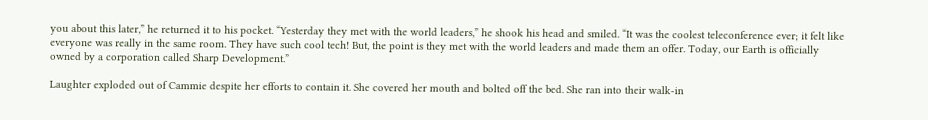you about this later,” he returned it to his pocket. “Yesterday they met with the world leaders,” he shook his head and smiled. “It was the coolest teleconference ever; it felt like everyone was really in the same room. They have such cool tech! But, the point is they met with the world leaders and made them an offer. Today, our Earth is officially owned by a corporation called Sharp Development.”

Laughter exploded out of Cammie despite her efforts to contain it. She covered her mouth and bolted off the bed. She ran into their walk-in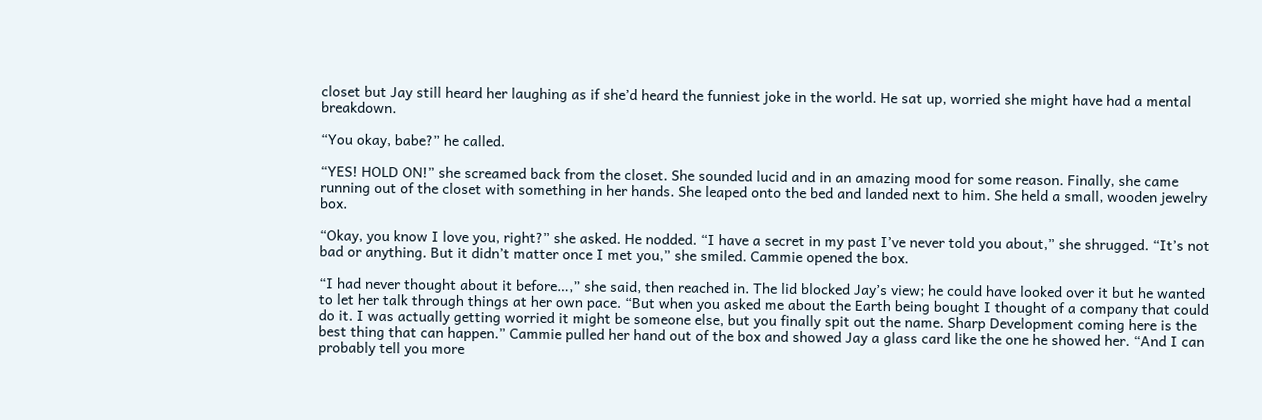closet but Jay still heard her laughing as if she’d heard the funniest joke in the world. He sat up, worried she might have had a mental breakdown.

“You okay, babe?” he called.

“YES! HOLD ON!” she screamed back from the closet. She sounded lucid and in an amazing mood for some reason. Finally, she came running out of the closet with something in her hands. She leaped onto the bed and landed next to him. She held a small, wooden jewelry box.

“Okay, you know I love you, right?” she asked. He nodded. “I have a secret in my past I’ve never told you about,” she shrugged. “It’s not bad or anything. But it didn’t matter once I met you,” she smiled. Cammie opened the box.

“I had never thought about it before…,” she said, then reached in. The lid blocked Jay’s view; he could have looked over it but he wanted to let her talk through things at her own pace. “But when you asked me about the Earth being bought I thought of a company that could do it. I was actually getting worried it might be someone else, but you finally spit out the name. Sharp Development coming here is the best thing that can happen.” Cammie pulled her hand out of the box and showed Jay a glass card like the one he showed her. “And I can probably tell you more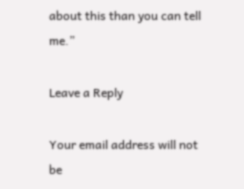about this than you can tell me.”

Leave a Reply

Your email address will not be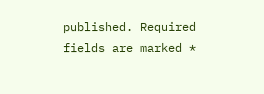published. Required fields are marked *